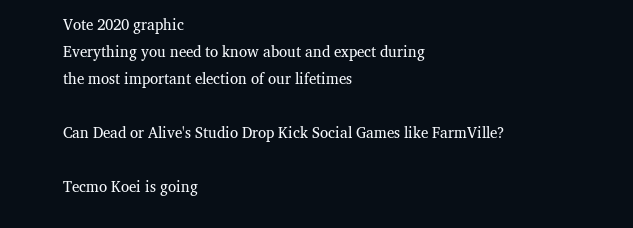Vote 2020 graphic
Everything you need to know about and expect during
the most important election of our lifetimes

Can Dead or Alive's Studio Drop Kick Social Games like FarmVille?

Tecmo Koei is going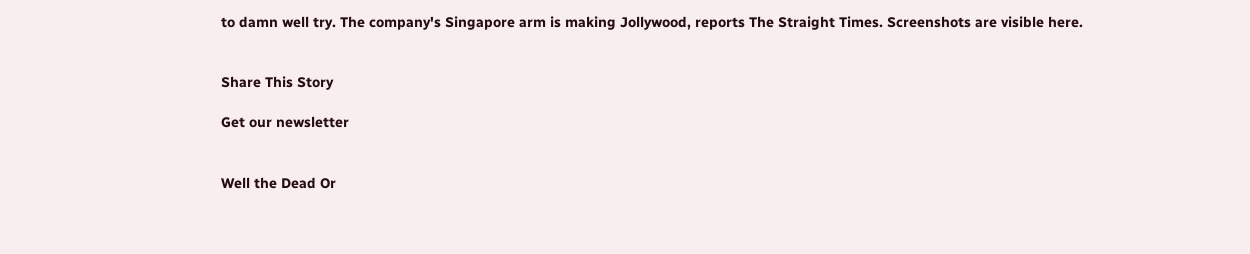to damn well try. The company's Singapore arm is making Jollywood, reports The Straight Times. Screenshots are visible here.


Share This Story

Get our newsletter


Well the Dead Or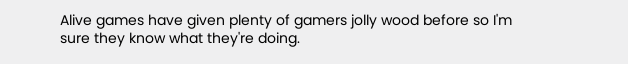Alive games have given plenty of gamers jolly wood before so I'm sure they know what they're doing.